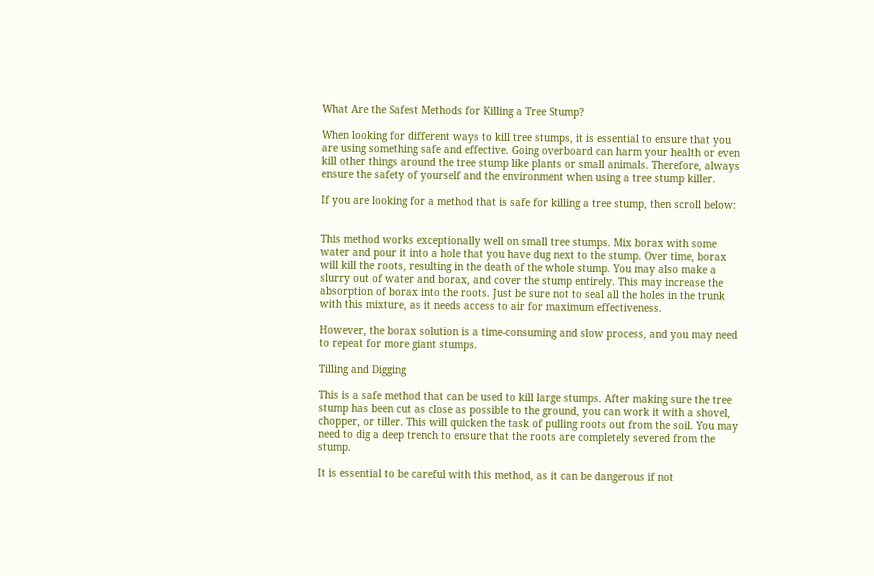What Are the Safest Methods for Killing a Tree Stump?

When looking for different ways to kill tree stumps, it is essential to ensure that you are using something safe and effective. Going overboard can harm your health or even kill other things around the tree stump like plants or small animals. Therefore, always ensure the safety of yourself and the environment when using a tree stump killer.

If you are looking for a method that is safe for killing a tree stump, then scroll below:


This method works exceptionally well on small tree stumps. Mix borax with some water and pour it into a hole that you have dug next to the stump. Over time, borax will kill the roots, resulting in the death of the whole stump. You may also make a slurry out of water and borax, and cover the stump entirely. This may increase the absorption of borax into the roots. Just be sure not to seal all the holes in the trunk with this mixture, as it needs access to air for maximum effectiveness.

However, the borax solution is a time-consuming and slow process, and you may need to repeat for more giant stumps.

Tilling and Digging

This is a safe method that can be used to kill large stumps. After making sure the tree stump has been cut as close as possible to the ground, you can work it with a shovel, chopper, or tiller. This will quicken the task of pulling roots out from the soil. You may need to dig a deep trench to ensure that the roots are completely severed from the stump.

It is essential to be careful with this method, as it can be dangerous if not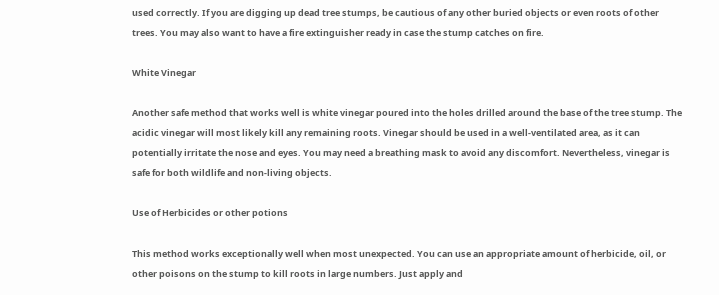used correctly. If you are digging up dead tree stumps, be cautious of any other buried objects or even roots of other trees. You may also want to have a fire extinguisher ready in case the stump catches on fire.

White Vinegar

Another safe method that works well is white vinegar poured into the holes drilled around the base of the tree stump. The acidic vinegar will most likely kill any remaining roots. Vinegar should be used in a well-ventilated area, as it can potentially irritate the nose and eyes. You may need a breathing mask to avoid any discomfort. Nevertheless, vinegar is safe for both wildlife and non-living objects.

Use of Herbicides or other potions

This method works exceptionally well when most unexpected. You can use an appropriate amount of herbicide, oil, or other poisons on the stump to kill roots in large numbers. Just apply and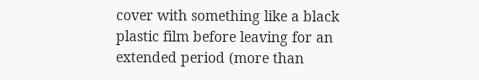cover with something like a black plastic film before leaving for an extended period (more than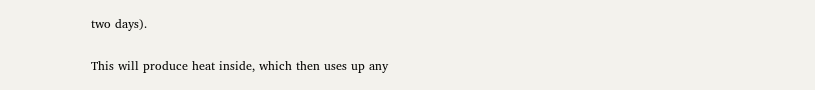two days).

This will produce heat inside, which then uses up any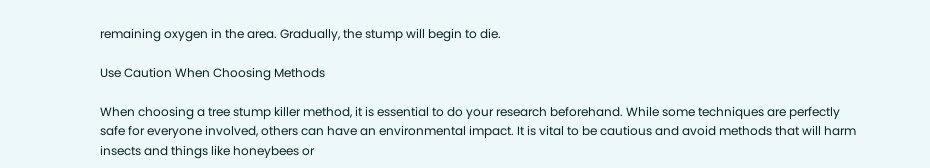remaining oxygen in the area. Gradually, the stump will begin to die.

Use Caution When Choosing Methods

When choosing a tree stump killer method, it is essential to do your research beforehand. While some techniques are perfectly safe for everyone involved, others can have an environmental impact. It is vital to be cautious and avoid methods that will harm insects and things like honeybees or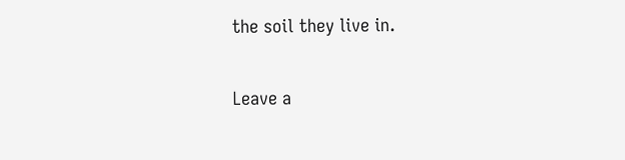the soil they live in.

Leave a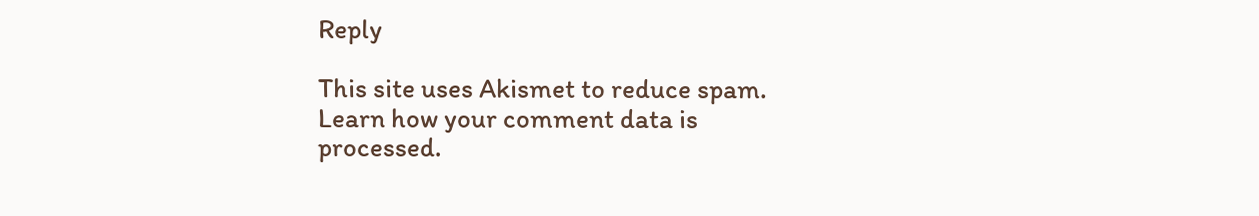Reply

This site uses Akismet to reduce spam. Learn how your comment data is processed.